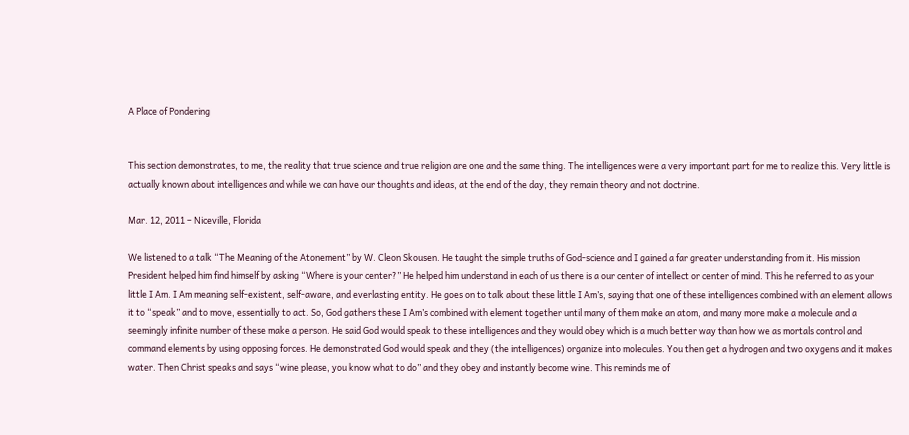A Place of Pondering


This section demonstrates, to me, the reality that true science and true religion are one and the same thing. The intelligences were a very important part for me to realize this. Very little is actually known about intelligences and while we can have our thoughts and ideas, at the end of the day, they remain theory and not doctrine.

Mar. 12, 2011 – Niceville, Florida

We listened to a talk “The Meaning of the Atonement” by W. Cleon Skousen. He taught the simple truths of God-science and I gained a far greater understanding from it. His mission President helped him find himself by asking “Where is your center?” He helped him understand in each of us there is a our center of intellect or center of mind. This he referred to as your little I Am. I Am meaning self-existent, self-aware, and everlasting entity. He goes on to talk about these little I Am’s, saying that one of these intelligences combined with an element allows it to “speak” and to move, essentially to act. So, God gathers these I Am’s combined with element together until many of them make an atom, and many more make a molecule and a seemingly infinite number of these make a person. He said God would speak to these intelligences and they would obey which is a much better way than how we as mortals control and command elements by using opposing forces. He demonstrated God would speak and they (the intelligences) organize into molecules. You then get a hydrogen and two oxygens and it makes water. Then Christ speaks and says “wine please, you know what to do” and they obey and instantly become wine. This reminds me of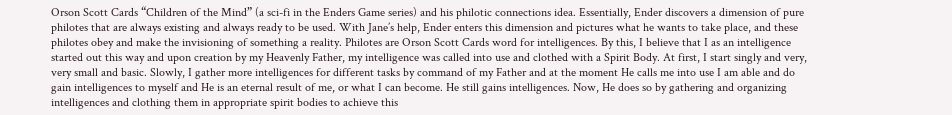Orson Scott Cards “Children of the Mind” (a sci-fi in the Enders Game series) and his philotic connections idea. Essentially, Ender discovers a dimension of pure philotes that are always existing and always ready to be used. With Jane’s help, Ender enters this dimension and pictures what he wants to take place, and these philotes obey and make the invisioning of something a reality. Philotes are Orson Scott Cards word for intelligences. By this, I believe that I as an intelligence started out this way and upon creation by my Heavenly Father, my intelligence was called into use and clothed with a Spirit Body. At first, I start singly and very, very small and basic. Slowly, I gather more intelligences for different tasks by command of my Father and at the moment He calls me into use I am able and do gain intelligences to myself and He is an eternal result of me, or what I can become. He still gains intelligences. Now, He does so by gathering and organizing intelligences and clothing them in appropriate spirit bodies to achieve this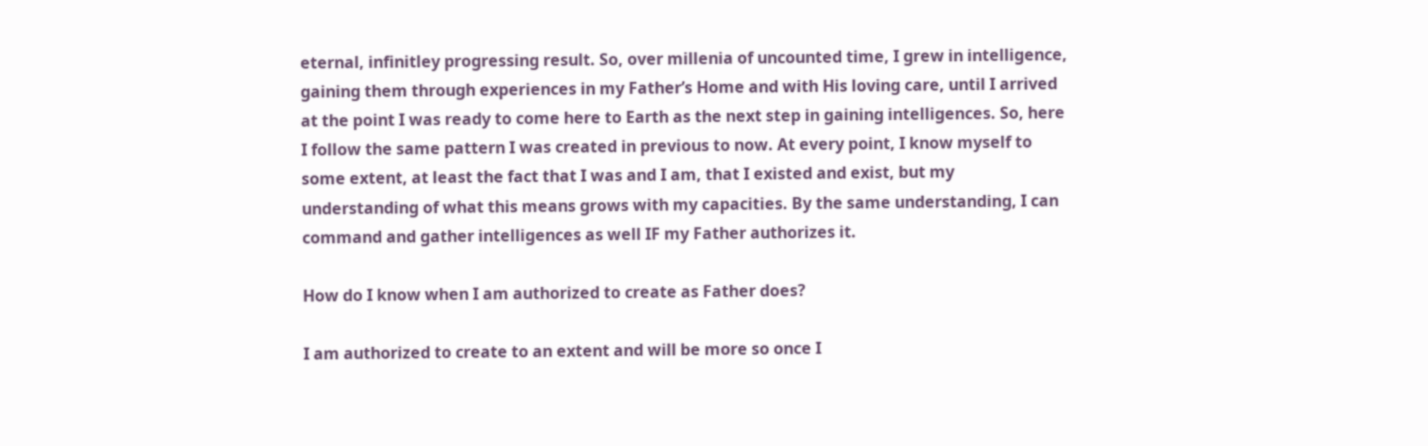eternal, infinitley progressing result. So, over millenia of uncounted time, I grew in intelligence, gaining them through experiences in my Father’s Home and with His loving care, until I arrived at the point I was ready to come here to Earth as the next step in gaining intelligences. So, here I follow the same pattern I was created in previous to now. At every point, I know myself to some extent, at least the fact that I was and I am, that I existed and exist, but my understanding of what this means grows with my capacities. By the same understanding, I can command and gather intelligences as well IF my Father authorizes it.

How do I know when I am authorized to create as Father does?

I am authorized to create to an extent and will be more so once I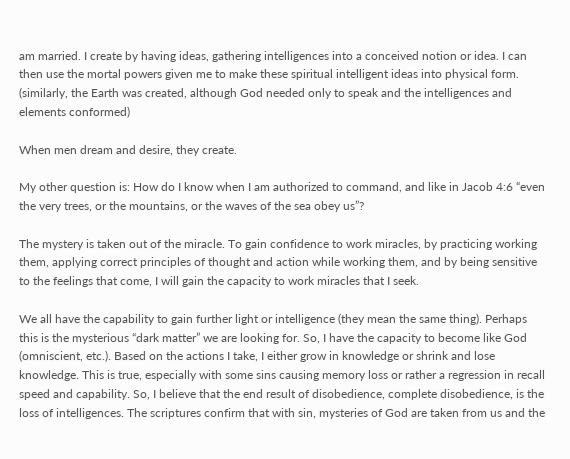am married. I create by having ideas, gathering intelligences into a conceived notion or idea. I can then use the mortal powers given me to make these spiritual intelligent ideas into physical form. (similarly, the Earth was created, although God needed only to speak and the intelligences and elements conformed)

When men dream and desire, they create.

My other question is: How do I know when I am authorized to command, and like in Jacob 4:6 “even the very trees, or the mountains, or the waves of the sea obey us”?

The mystery is taken out of the miracle. To gain confidence to work miracles, by practicing working them, applying correct principles of thought and action while working them, and by being sensitive to the feelings that come, I will gain the capacity to work miracles that I seek.

We all have the capability to gain further light or intelligence (they mean the same thing). Perhaps this is the mysterious “dark matter” we are looking for. So, I have the capacity to become like God (omniscient, etc.). Based on the actions I take, I either grow in knowledge or shrink and lose knowledge. This is true, especially with some sins causing memory loss or rather a regression in recall speed and capability. So, I believe that the end result of disobedience, complete disobedience, is the loss of intelligences. The scriptures confirm that with sin, mysteries of God are taken from us and the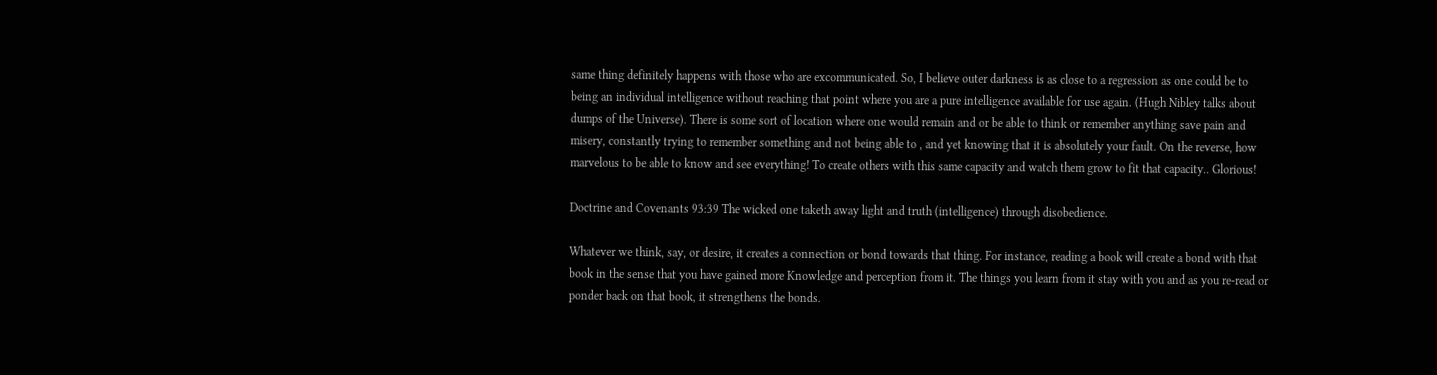same thing definitely happens with those who are excommunicated. So, I believe outer darkness is as close to a regression as one could be to being an individual intelligence without reaching that point where you are a pure intelligence available for use again. (Hugh Nibley talks about dumps of the Universe). There is some sort of location where one would remain and or be able to think or remember anything save pain and misery, constantly trying to remember something and not being able to , and yet knowing that it is absolutely your fault. On the reverse, how marvelous to be able to know and see everything! To create others with this same capacity and watch them grow to fit that capacity.. Glorious!

Doctrine and Covenants 93:39 The wicked one taketh away light and truth (intelligence) through disobedience.

Whatever we think, say, or desire, it creates a connection or bond towards that thing. For instance, reading a book will create a bond with that book in the sense that you have gained more Knowledge and perception from it. The things you learn from it stay with you and as you re-read or ponder back on that book, it strengthens the bonds.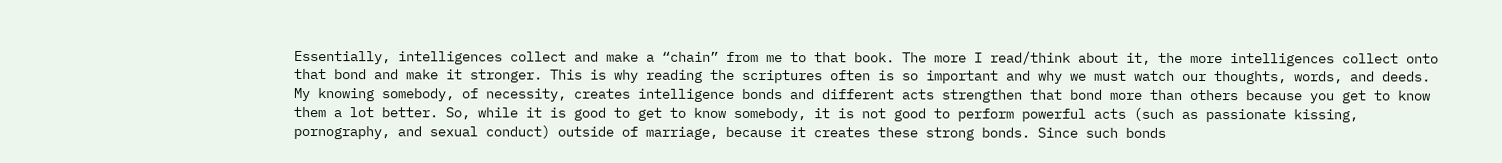Essentially, intelligences collect and make a “chain” from me to that book. The more I read/think about it, the more intelligences collect onto that bond and make it stronger. This is why reading the scriptures often is so important and why we must watch our thoughts, words, and deeds. My knowing somebody, of necessity, creates intelligence bonds and different acts strengthen that bond more than others because you get to know them a lot better. So, while it is good to get to know somebody, it is not good to perform powerful acts (such as passionate kissing, pornography, and sexual conduct) outside of marriage, because it creates these strong bonds. Since such bonds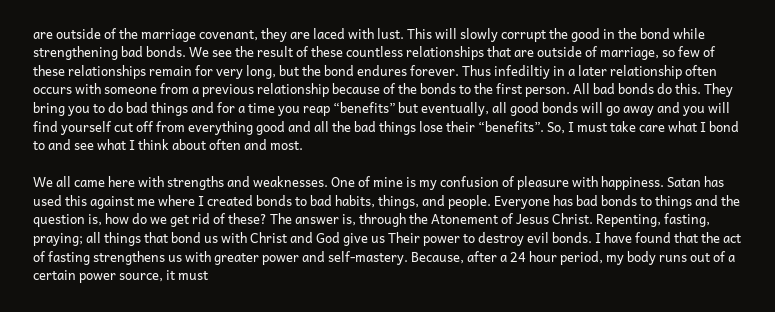are outside of the marriage covenant, they are laced with lust. This will slowly corrupt the good in the bond while strengthening bad bonds. We see the result of these countless relationships that are outside of marriage, so few of these relationships remain for very long, but the bond endures forever. Thus infediltiy in a later relationship often occurs with someone from a previous relationship because of the bonds to the first person. All bad bonds do this. They bring you to do bad things and for a time you reap “benefits” but eventually, all good bonds will go away and you will find yourself cut off from everything good and all the bad things lose their “benefits”. So, I must take care what I bond to and see what I think about often and most.

We all came here with strengths and weaknesses. One of mine is my confusion of pleasure with happiness. Satan has used this against me where I created bonds to bad habits, things, and people. Everyone has bad bonds to things and the question is, how do we get rid of these? The answer is, through the Atonement of Jesus Christ. Repenting, fasting, praying; all things that bond us with Christ and God give us Their power to destroy evil bonds. I have found that the act of fasting strengthens us with greater power and self-mastery. Because, after a 24 hour period, my body runs out of a certain power source, it must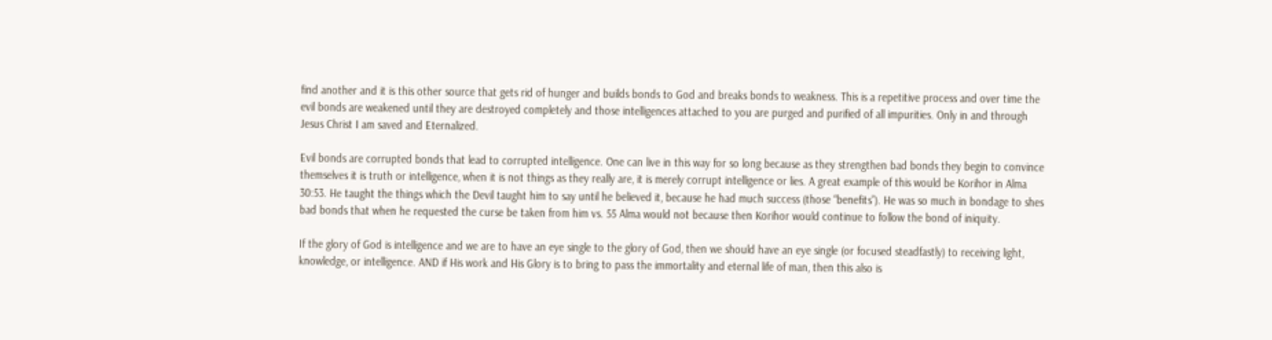find another and it is this other source that gets rid of hunger and builds bonds to God and breaks bonds to weakness. This is a repetitive process and over time the evil bonds are weakened until they are destroyed completely and those intelligences attached to you are purged and purified of all impurities. Only in and through Jesus Christ I am saved and Eternalized.

Evil bonds are corrupted bonds that lead to corrupted intelligence. One can live in this way for so long because as they strengthen bad bonds they begin to convince themselves it is truth or intelligence, when it is not things as they really are, it is merely corrupt intelligence or lies. A great example of this would be Korihor in Alma 30:53. He taught the things which the Devil taught him to say until he believed it, because he had much success (those “benefits”). He was so much in bondage to shes bad bonds that when he requested the curse be taken from him vs. 55 Alma would not because then Korihor would continue to follow the bond of iniquity.

If the glory of God is intelligence and we are to have an eye single to the glory of God, then we should have an eye single (or focused steadfastly) to receiving light, knowledge, or intelligence. AND if His work and His Glory is to bring to pass the immortality and eternal life of man, then this also is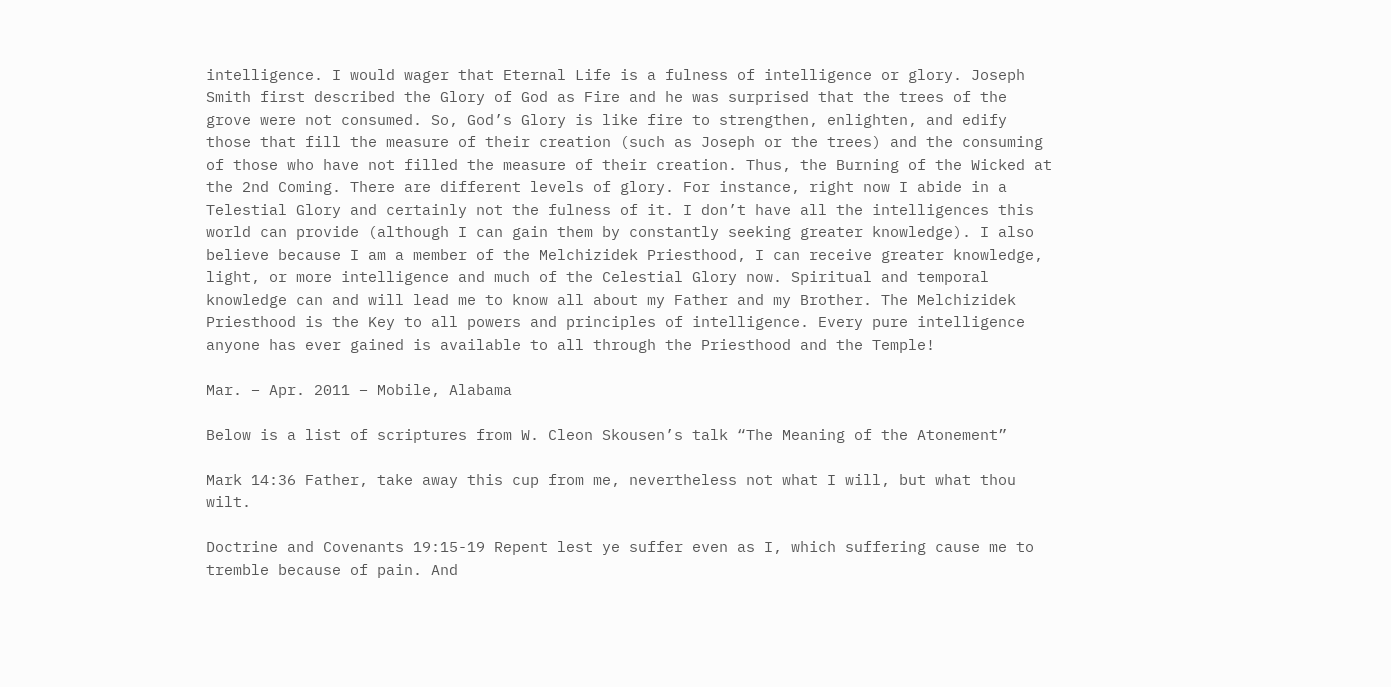intelligence. I would wager that Eternal Life is a fulness of intelligence or glory. Joseph Smith first described the Glory of God as Fire and he was surprised that the trees of the grove were not consumed. So, God’s Glory is like fire to strengthen, enlighten, and edify those that fill the measure of their creation (such as Joseph or the trees) and the consuming of those who have not filled the measure of their creation. Thus, the Burning of the Wicked at the 2nd Coming. There are different levels of glory. For instance, right now I abide in a Telestial Glory and certainly not the fulness of it. I don’t have all the intelligences this world can provide (although I can gain them by constantly seeking greater knowledge). I also believe because I am a member of the Melchizidek Priesthood, I can receive greater knowledge, light, or more intelligence and much of the Celestial Glory now. Spiritual and temporal knowledge can and will lead me to know all about my Father and my Brother. The Melchizidek Priesthood is the Key to all powers and principles of intelligence. Every pure intelligence anyone has ever gained is available to all through the Priesthood and the Temple!

Mar. – Apr. 2011 – Mobile, Alabama

Below is a list of scriptures from W. Cleon Skousen’s talk “The Meaning of the Atonement”

Mark 14:36 Father, take away this cup from me, nevertheless not what I will, but what thou wilt.

Doctrine and Covenants 19:15-19 Repent lest ye suffer even as I, which suffering cause me to tremble because of pain. And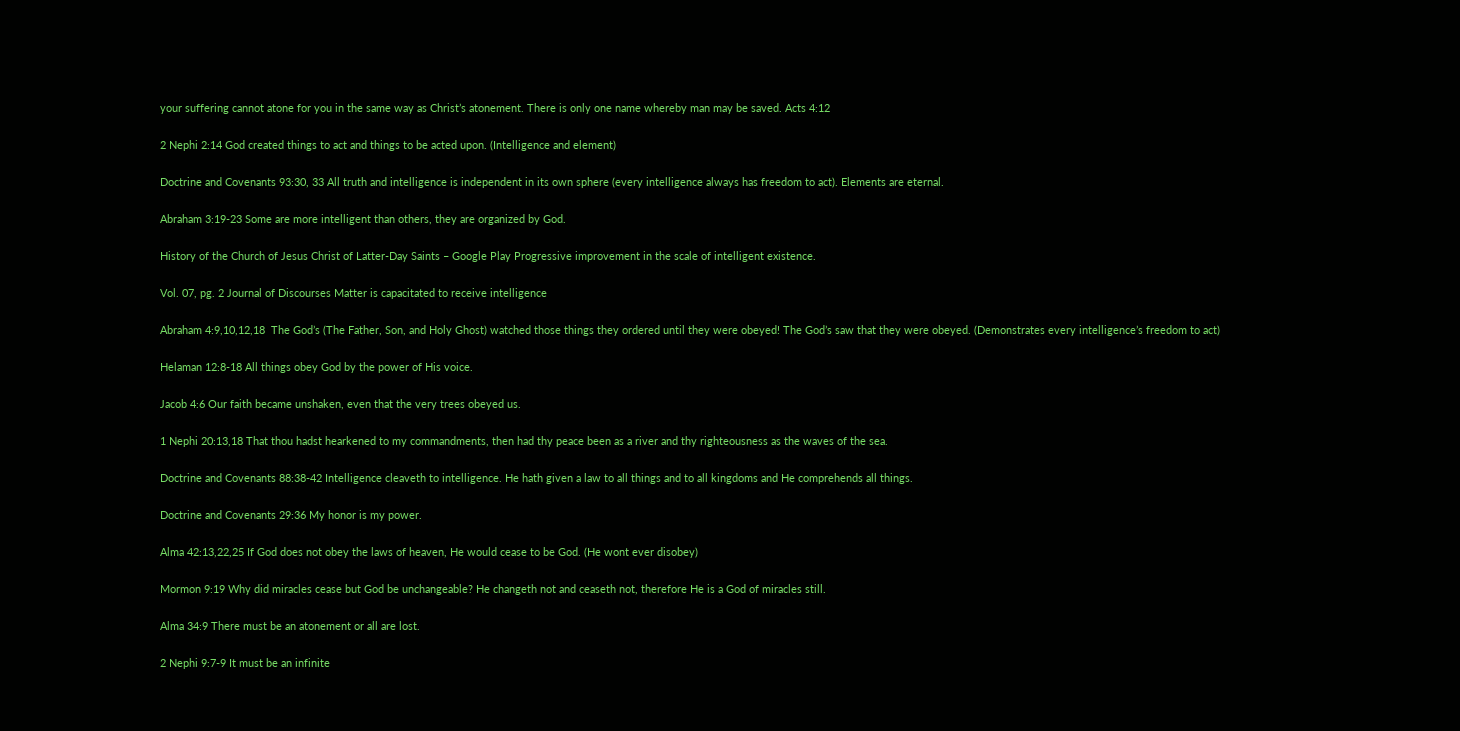your suffering cannot atone for you in the same way as Christ’s atonement. There is only one name whereby man may be saved. Acts 4:12

2 Nephi 2:14 God created things to act and things to be acted upon. (Intelligence and element)

Doctrine and Covenants 93:30, 33 All truth and intelligence is independent in its own sphere (every intelligence always has freedom to act). Elements are eternal.

Abraham 3:19-23 Some are more intelligent than others, they are organized by God.

History of the Church of Jesus Christ of Latter-Day Saints – Google Play Progressive improvement in the scale of intelligent existence.

Vol. 07, pg. 2 Journal of Discourses Matter is capacitated to receive intelligence

Abraham 4:9,10,12,18  The God’s (The Father, Son, and Holy Ghost) watched those things they ordered until they were obeyed! The God’s saw that they were obeyed. (Demonstrates every intelligence’s freedom to act)

Helaman 12:8-18 All things obey God by the power of His voice.

Jacob 4:6 Our faith became unshaken, even that the very trees obeyed us.

1 Nephi 20:13,18 That thou hadst hearkened to my commandments, then had thy peace been as a river and thy righteousness as the waves of the sea.

Doctrine and Covenants 88:38-42 Intelligence cleaveth to intelligence. He hath given a law to all things and to all kingdoms and He comprehends all things.

Doctrine and Covenants 29:36 My honor is my power.

Alma 42:13,22,25 If God does not obey the laws of heaven, He would cease to be God. (He wont ever disobey)

Mormon 9:19 Why did miracles cease but God be unchangeable? He changeth not and ceaseth not, therefore He is a God of miracles still.

Alma 34:9 There must be an atonement or all are lost.

2 Nephi 9:7-9 It must be an infinite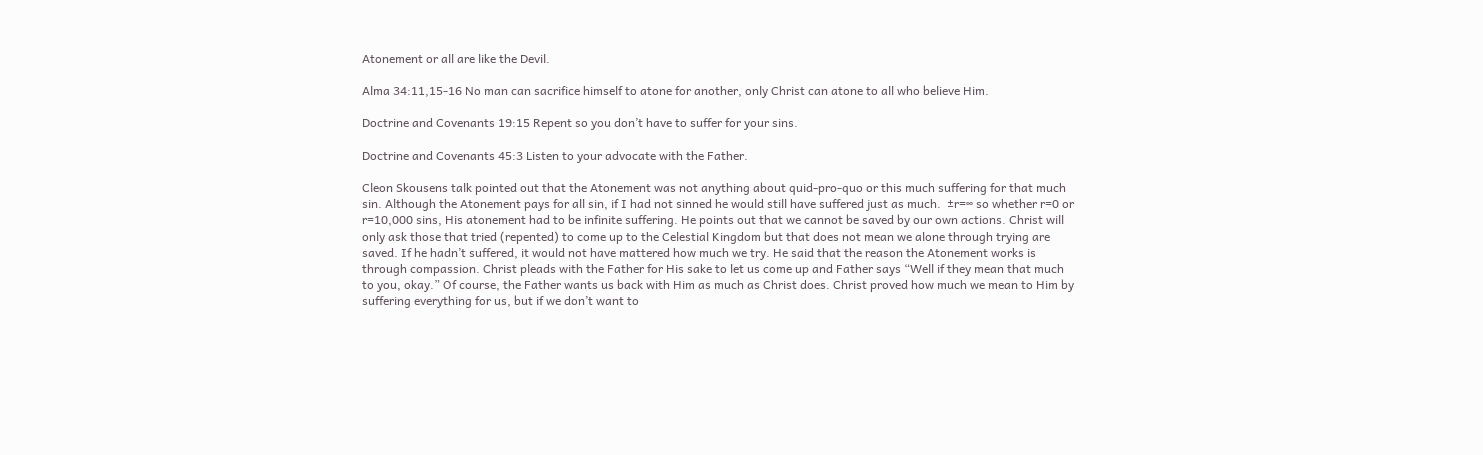Atonement or all are like the Devil.

Alma 34:11,15-16 No man can sacrifice himself to atone for another, only Christ can atone to all who believe Him.

Doctrine and Covenants 19:15 Repent so you don’t have to suffer for your sins.

Doctrine and Covenants 45:3 Listen to your advocate with the Father.

Cleon Skousens talk pointed out that the Atonement was not anything about quid-pro-quo or this much suffering for that much sin. Although the Atonement pays for all sin, if I had not sinned he would still have suffered just as much.  ±r=∞ so whether r=0 or r=10,000 sins, His atonement had to be infinite suffering. He points out that we cannot be saved by our own actions. Christ will only ask those that tried (repented) to come up to the Celestial Kingdom but that does not mean we alone through trying are saved. If he hadn’t suffered, it would not have mattered how much we try. He said that the reason the Atonement works is through compassion. Christ pleads with the Father for His sake to let us come up and Father says “Well if they mean that much to you, okay.” Of course, the Father wants us back with Him as much as Christ does. Christ proved how much we mean to Him by suffering everything for us, but if we don’t want to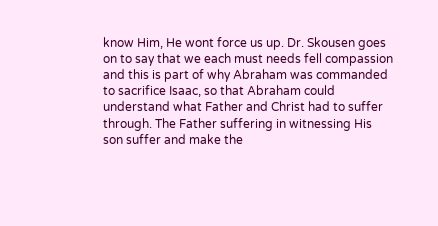know Him, He wont force us up. Dr. Skousen goes on to say that we each must needs fell compassion and this is part of why Abraham was commanded to sacrifice Isaac, so that Abraham could understand what Father and Christ had to suffer through. The Father suffering in witnessing His son suffer and make the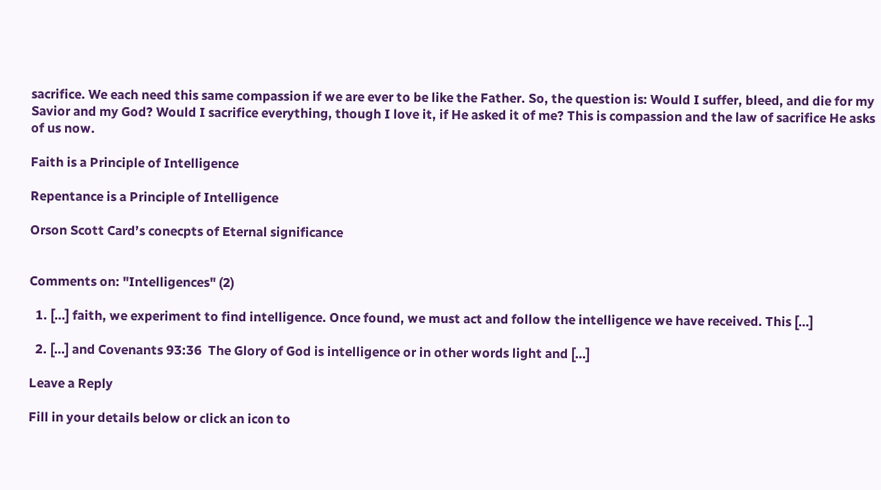sacrifice. We each need this same compassion if we are ever to be like the Father. So, the question is: Would I suffer, bleed, and die for my Savior and my God? Would I sacrifice everything, though I love it, if He asked it of me? This is compassion and the law of sacrifice He asks of us now.

Faith is a Principle of Intelligence

Repentance is a Principle of Intelligence

Orson Scott Card’s conecpts of Eternal significance


Comments on: "Intelligences" (2)

  1. […] faith, we experiment to find intelligence. Once found, we must act and follow the intelligence we have received. This […]

  2. […] and Covenants 93:36  The Glory of God is intelligence or in other words light and […]

Leave a Reply

Fill in your details below or click an icon to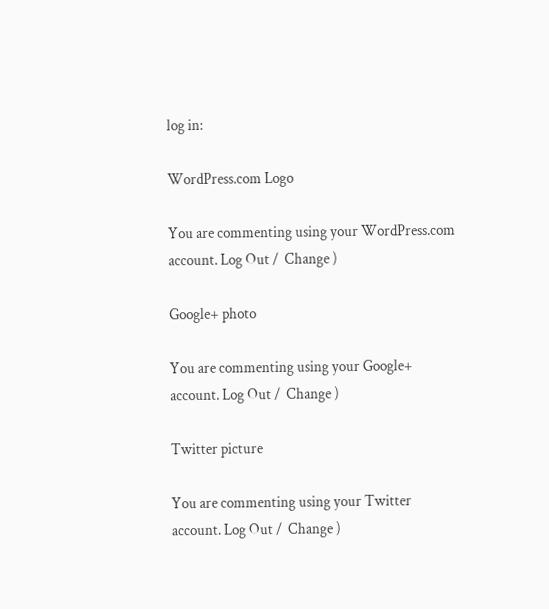log in:

WordPress.com Logo

You are commenting using your WordPress.com account. Log Out /  Change )

Google+ photo

You are commenting using your Google+ account. Log Out /  Change )

Twitter picture

You are commenting using your Twitter account. Log Out /  Change )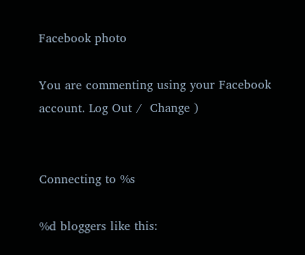Facebook photo

You are commenting using your Facebook account. Log Out /  Change )


Connecting to %s

%d bloggers like this: